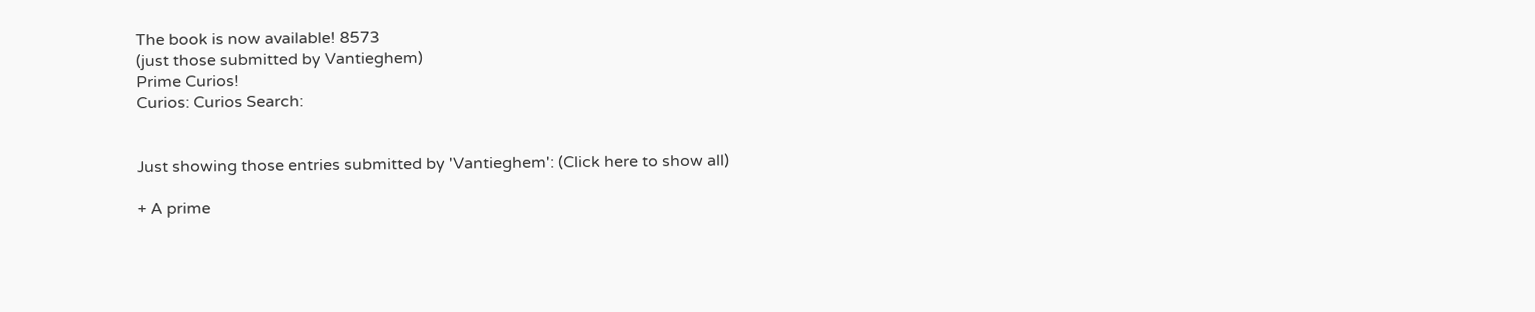The book is now available! 8573
(just those submitted by Vantieghem)
Prime Curios!
Curios: Curios Search:


Just showing those entries submitted by 'Vantieghem': (Click here to show all)

+ A prime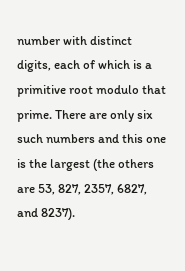number with distinct digits, each of which is a primitive root modulo that prime. There are only six such numbers and this one is the largest (the others are 53, 827, 2357, 6827, and 8237).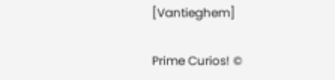[Vantieghem]

Prime Curios! ©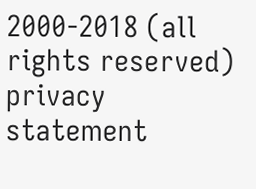2000-2018 (all rights reserved)  privacy statement